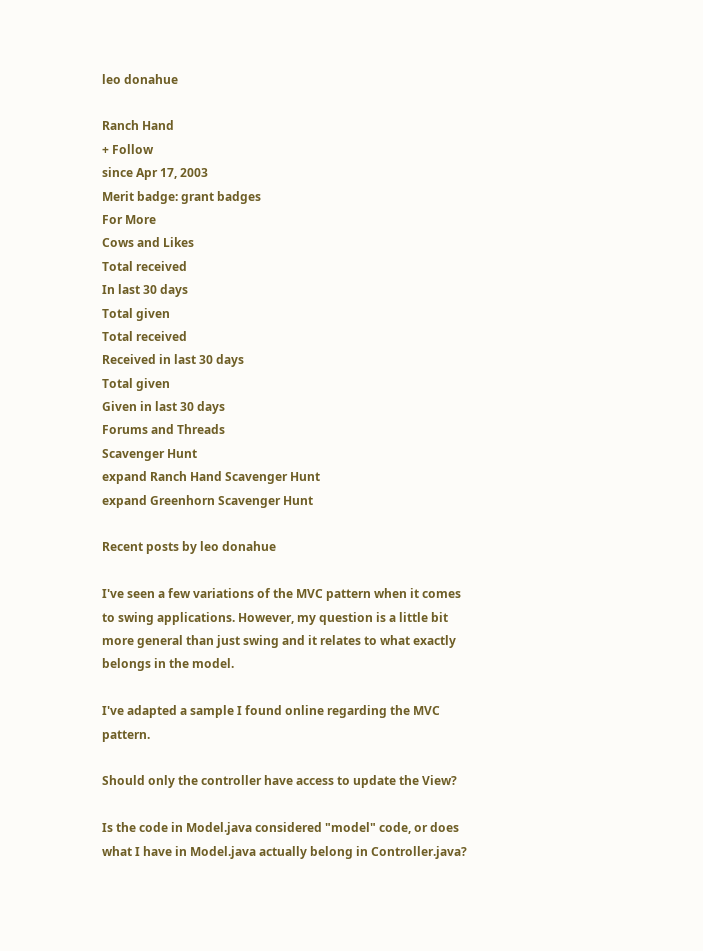leo donahue

Ranch Hand
+ Follow
since Apr 17, 2003
Merit badge: grant badges
For More
Cows and Likes
Total received
In last 30 days
Total given
Total received
Received in last 30 days
Total given
Given in last 30 days
Forums and Threads
Scavenger Hunt
expand Ranch Hand Scavenger Hunt
expand Greenhorn Scavenger Hunt

Recent posts by leo donahue

I've seen a few variations of the MVC pattern when it comes to swing applications. However, my question is a little bit more general than just swing and it relates to what exactly belongs in the model.

I've adapted a sample I found online regarding the MVC pattern.

Should only the controller have access to update the View?

Is the code in Model.java considered "model" code, or does what I have in Model.java actually belong in Controller.java?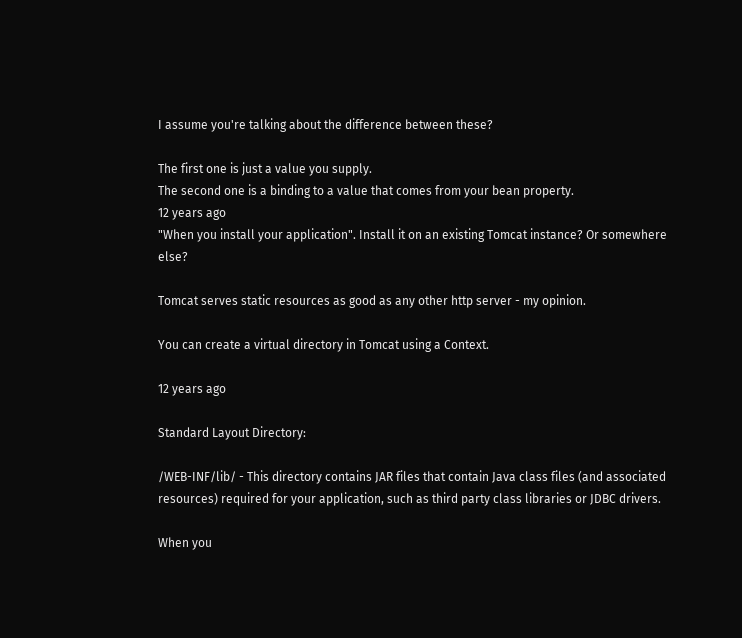I assume you're talking about the difference between these?

The first one is just a value you supply.
The second one is a binding to a value that comes from your bean property.
12 years ago
"When you install your application". Install it on an existing Tomcat instance? Or somewhere else?

Tomcat serves static resources as good as any other http server - my opinion.

You can create a virtual directory in Tomcat using a Context.

12 years ago

Standard Layout Directory:

/WEB-INF/lib/ - This directory contains JAR files that contain Java class files (and associated resources) required for your application, such as third party class libraries or JDBC drivers.

When you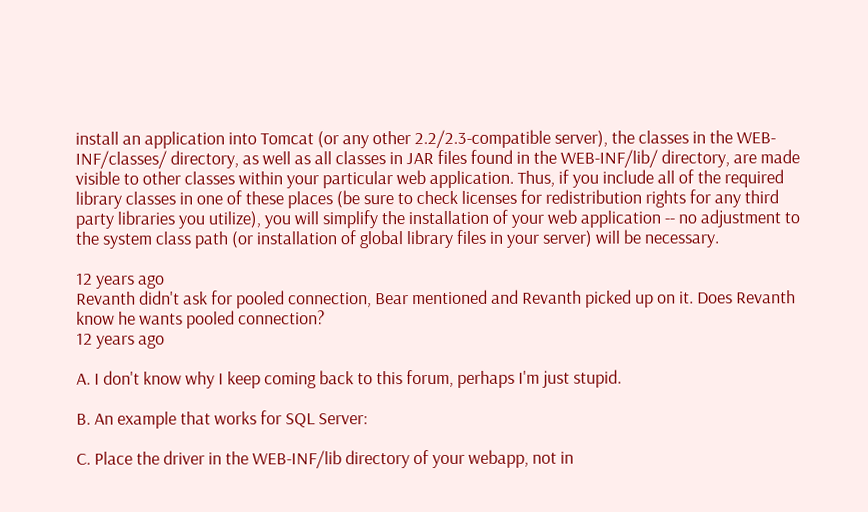install an application into Tomcat (or any other 2.2/2.3-compatible server), the classes in the WEB-INF/classes/ directory, as well as all classes in JAR files found in the WEB-INF/lib/ directory, are made visible to other classes within your particular web application. Thus, if you include all of the required library classes in one of these places (be sure to check licenses for redistribution rights for any third party libraries you utilize), you will simplify the installation of your web application -- no adjustment to the system class path (or installation of global library files in your server) will be necessary.

12 years ago
Revanth didn't ask for pooled connection, Bear mentioned and Revanth picked up on it. Does Revanth know he wants pooled connection?
12 years ago

A. I don't know why I keep coming back to this forum, perhaps I'm just stupid.

B. An example that works for SQL Server:

C. Place the driver in the WEB-INF/lib directory of your webapp, not in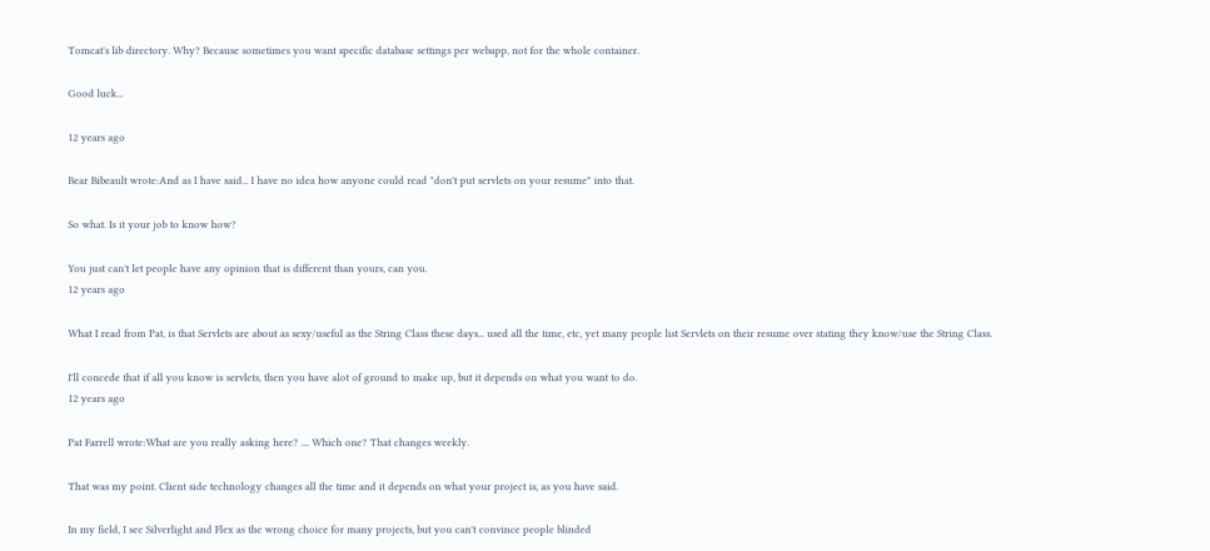Tomcat's lib directory. Why? Because sometimes you want specific database settings per webapp, not for the whole container.

Good luck...

12 years ago

Bear Bibeault wrote:And as I have said... I have no idea how anyone could read "don't put servlets on your resume" into that.

So what. Is it your job to know how?

You just can't let people have any opinion that is different than yours, can you.
12 years ago

What I read from Pat, is that Servlets are about as sexy/useful as the String Class these days... used all the time, etc, yet many people list Servlets on their resume over stating they know/use the String Class.

I'll concede that if all you know is servlets, then you have alot of ground to make up, but it depends on what you want to do.
12 years ago

Pat Farrell wrote:What are you really asking here? .... Which one? That changes weekly.

That was my point. Client side technology changes all the time and it depends on what your project is, as you have said.

In my field, I see Silverlight and Flex as the wrong choice for many projects, but you can't convince people blinded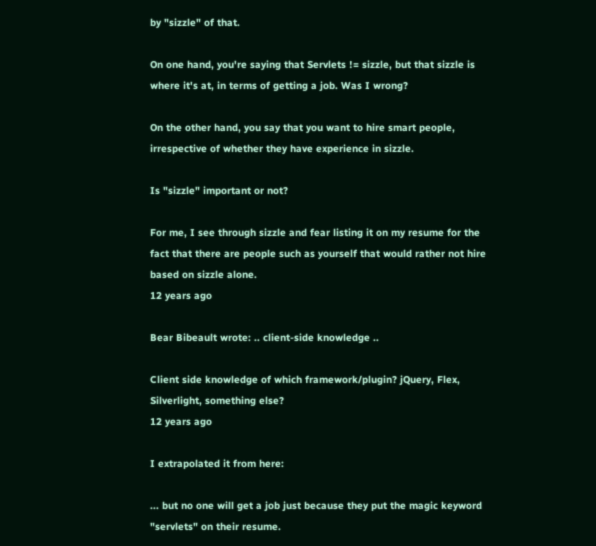by "sizzle" of that.

On one hand, you're saying that Servlets != sizzle, but that sizzle is where it's at, in terms of getting a job. Was I wrong?

On the other hand, you say that you want to hire smart people, irrespective of whether they have experience in sizzle.

Is "sizzle" important or not?

For me, I see through sizzle and fear listing it on my resume for the fact that there are people such as yourself that would rather not hire based on sizzle alone.
12 years ago

Bear Bibeault wrote: .. client-side knowledge ..

Client side knowledge of which framework/plugin? jQuery, Flex, Silverlight, something else?
12 years ago

I extrapolated it from here:

... but no one will get a job just because they put the magic keyword "servlets" on their resume.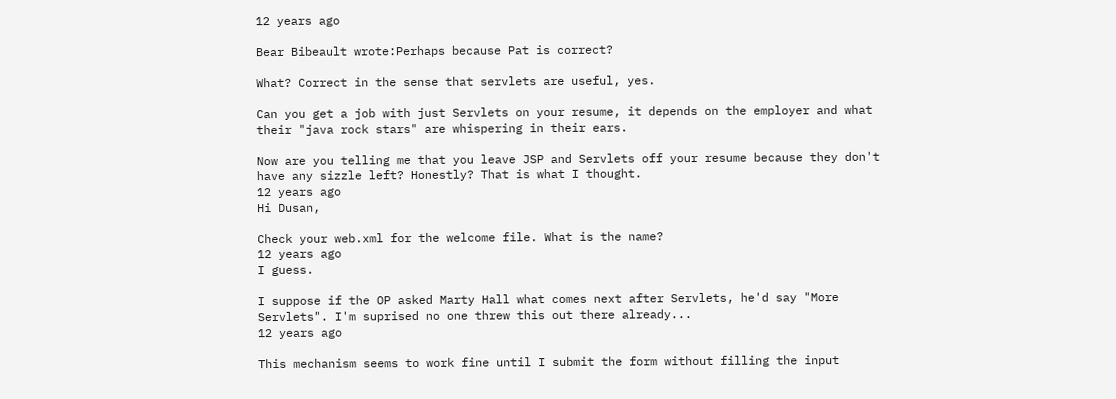12 years ago

Bear Bibeault wrote:Perhaps because Pat is correct?

What? Correct in the sense that servlets are useful, yes.

Can you get a job with just Servlets on your resume, it depends on the employer and what their "java rock stars" are whispering in their ears.

Now are you telling me that you leave JSP and Servlets off your resume because they don't have any sizzle left? Honestly? That is what I thought.
12 years ago
Hi Dusan,

Check your web.xml for the welcome file. What is the name?
12 years ago
I guess.

I suppose if the OP asked Marty Hall what comes next after Servlets, he'd say "More Servlets". I'm suprised no one threw this out there already...
12 years ago

This mechanism seems to work fine until I submit the form without filling the input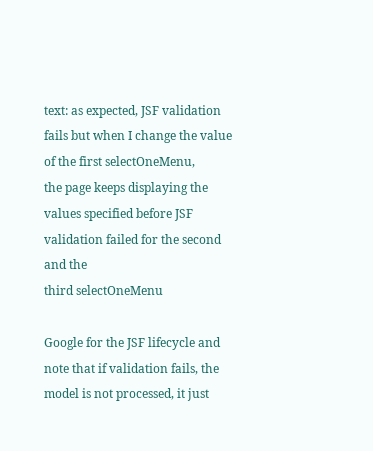text: as expected, JSF validation fails but when I change the value of the first selectOneMenu,
the page keeps displaying the values specified before JSF validation failed for the second and the
third selectOneMenu

Google for the JSF lifecycle and note that if validation fails, the model is not processed, it just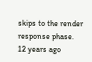skips to the render response phase.
12 years ago